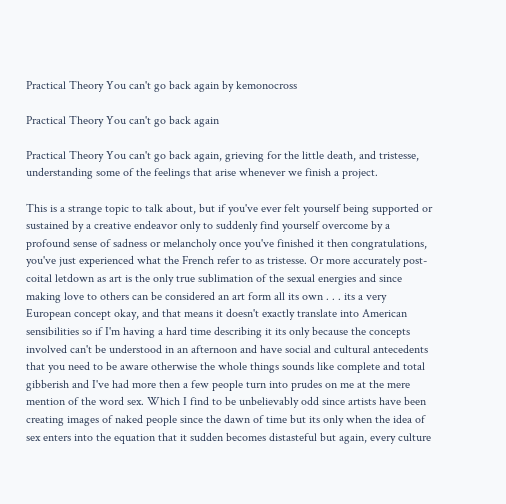Practical Theory You can't go back again by kemonocross

Practical Theory You can't go back again

Practical Theory You can't go back again, grieving for the little death, and tristesse, understanding some of the feelings that arise whenever we finish a project.

This is a strange topic to talk about, but if you've ever felt yourself being supported or sustained by a creative endeavor only to suddenly find yourself overcome by a profound sense of sadness or melancholy once you've finished it then congratulations, you've just experienced what the French refer to as tristesse. Or more accurately post-coital letdown as art is the only true sublimation of the sexual energies and since making love to others can be considered an art form all its own . . . its a very European concept okay, and that means it doesn't exactly translate into American sensibilities so if I'm having a hard time describing it its only because the concepts involved can't be understood in an afternoon and have social and cultural antecedents that you need to be aware otherwise the whole things sounds like complete and total gibberish and I've had more then a few people turn into prudes on me at the mere mention of the word sex. Which I find to be unbelievably odd since artists have been creating images of naked people since the dawn of time but its only when the idea of sex enters into the equation that it sudden becomes distasteful but again, every culture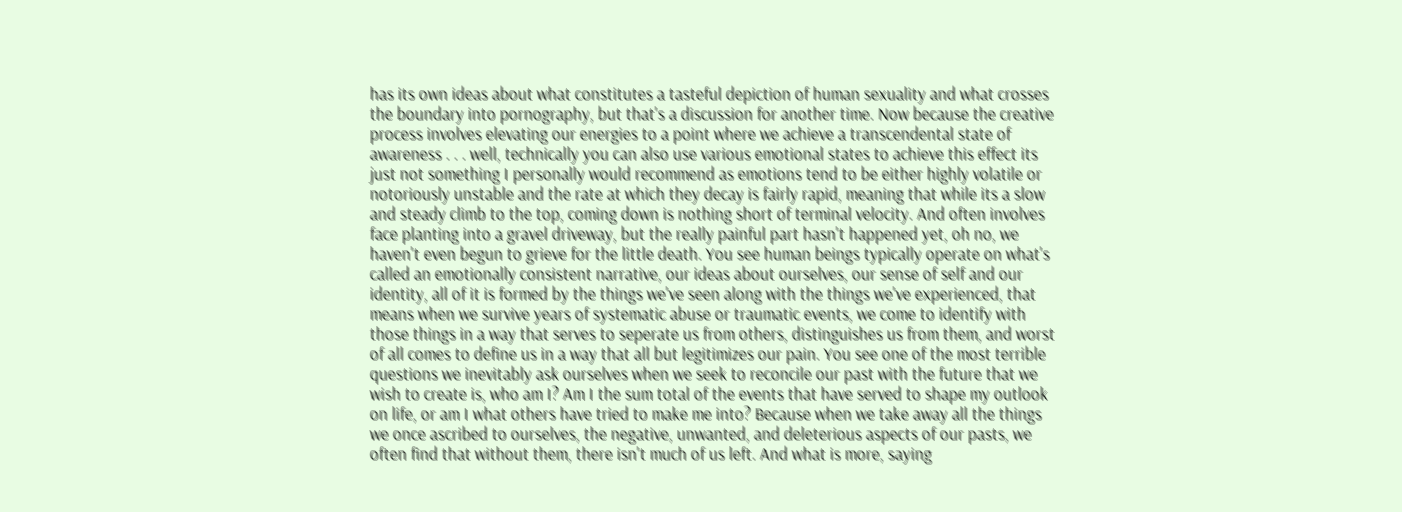has its own ideas about what constitutes a tasteful depiction of human sexuality and what crosses the boundary into pornography, but that's a discussion for another time. Now because the creative process involves elevating our energies to a point where we achieve a transcendental state of awareness . . . well, technically you can also use various emotional states to achieve this effect its just not something I personally would recommend as emotions tend to be either highly volatile or notoriously unstable and the rate at which they decay is fairly rapid, meaning that while its a slow and steady climb to the top, coming down is nothing short of terminal velocity. And often involves face planting into a gravel driveway, but the really painful part hasn't happened yet, oh no, we haven't even begun to grieve for the little death. You see human beings typically operate on what's called an emotionally consistent narrative, our ideas about ourselves, our sense of self and our identity, all of it is formed by the things we've seen along with the things we've experienced, that means when we survive years of systematic abuse or traumatic events, we come to identify with those things in a way that serves to seperate us from others, distinguishes us from them, and worst of all comes to define us in a way that all but legitimizes our pain. You see one of the most terrible questions we inevitably ask ourselves when we seek to reconcile our past with the future that we wish to create is, who am I? Am I the sum total of the events that have served to shape my outlook on life, or am I what others have tried to make me into? Because when we take away all the things we once ascribed to ourselves, the negative, unwanted, and deleterious aspects of our pasts, we often find that without them, there isn't much of us left. And what is more, saying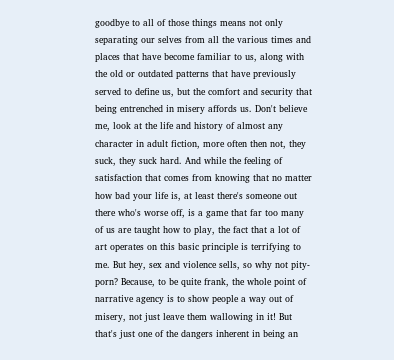goodbye to all of those things means not only separating our selves from all the various times and places that have become familiar to us, along with the old or outdated patterns that have previously served to define us, but the comfort and security that being entrenched in misery affords us. Don't believe me, look at the life and history of almost any character in adult fiction, more often then not, they suck, they suck hard. And while the feeling of satisfaction that comes from knowing that no matter how bad your life is, at least there's someone out there who's worse off, is a game that far too many of us are taught how to play, the fact that a lot of art operates on this basic principle is terrifying to me. But hey, sex and violence sells, so why not pity-porn? Because, to be quite frank, the whole point of narrative agency is to show people a way out of misery, not just leave them wallowing in it! But that's just one of the dangers inherent in being an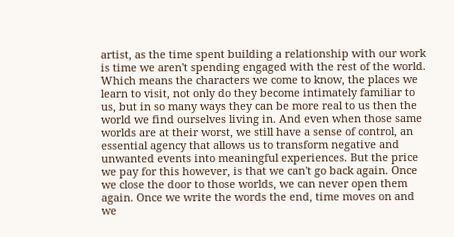artist, as the time spent building a relationship with our work is time we aren't spending engaged with the rest of the world. Which means the characters we come to know, the places we learn to visit, not only do they become intimately familiar to us, but in so many ways they can be more real to us then the world we find ourselves living in. And even when those same worlds are at their worst, we still have a sense of control, an essential agency that allows us to transform negative and unwanted events into meaningful experiences. But the price we pay for this however, is that we can't go back again. Once we close the door to those worlds, we can never open them again. Once we write the words the end, time moves on and we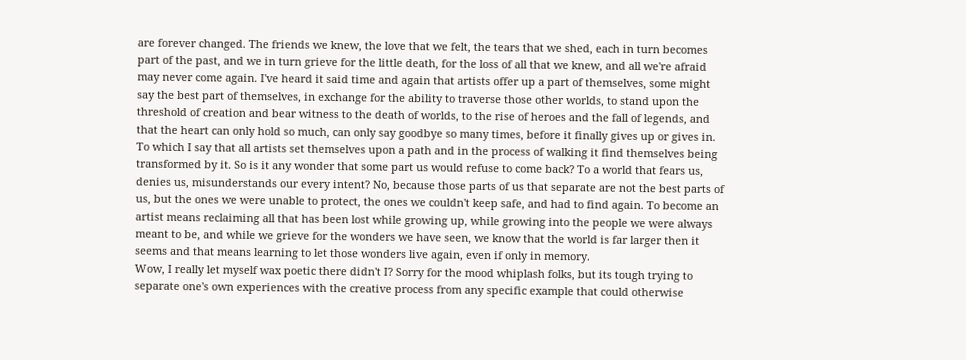are forever changed. The friends we knew, the love that we felt, the tears that we shed, each in turn becomes part of the past, and we in turn grieve for the little death, for the loss of all that we knew, and all we're afraid may never come again. I've heard it said time and again that artists offer up a part of themselves, some might say the best part of themselves, in exchange for the ability to traverse those other worlds, to stand upon the threshold of creation and bear witness to the death of worlds, to the rise of heroes and the fall of legends, and that the heart can only hold so much, can only say goodbye so many times, before it finally gives up or gives in. To which I say that all artists set themselves upon a path and in the process of walking it find themselves being transformed by it. So is it any wonder that some part us would refuse to come back? To a world that fears us, denies us, misunderstands our every intent? No, because those parts of us that separate are not the best parts of us, but the ones we were unable to protect, the ones we couldn't keep safe, and had to find again. To become an artist means reclaiming all that has been lost while growing up, while growing into the people we were always meant to be, and while we grieve for the wonders we have seen, we know that the world is far larger then it seems and that means learning to let those wonders live again, even if only in memory.
Wow, I really let myself wax poetic there didn't I? Sorry for the mood whiplash folks, but its tough trying to separate one's own experiences with the creative process from any specific example that could otherwise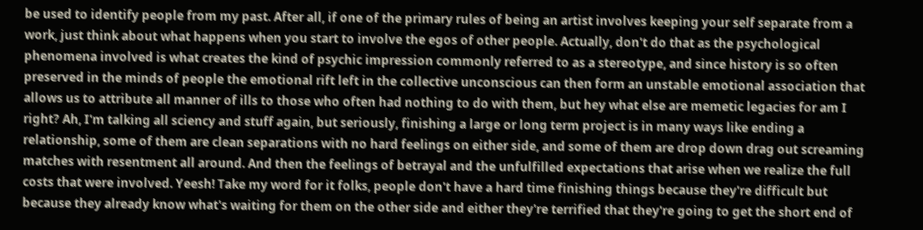be used to identify people from my past. After all, if one of the primary rules of being an artist involves keeping your self separate from a work, just think about what happens when you start to involve the egos of other people. Actually, don't do that as the psychological phenomena involved is what creates the kind of psychic impression commonly referred to as a stereotype, and since history is so often preserved in the minds of people the emotional rift left in the collective unconscious can then form an unstable emotional association that allows us to attribute all manner of ills to those who often had nothing to do with them, but hey what else are memetic legacies for am I right? Ah, I'm talking all sciency and stuff again, but seriously, finishing a large or long term project is in many ways like ending a relationship, some of them are clean separations with no hard feelings on either side, and some of them are drop down drag out screaming matches with resentment all around. And then the feelings of betrayal and the unfulfilled expectations that arise when we realize the full costs that were involved. Yeesh! Take my word for it folks, people don't have a hard time finishing things because they're difficult but because they already know what's waiting for them on the other side and either they're terrified that they're going to get the short end of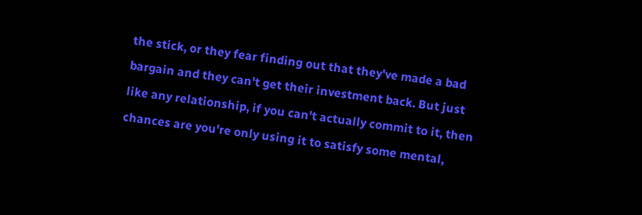the stick, or they fear finding out that they've made a bad bargain and they can't get their investment back. But just like any relationship, if you can't actually commit to it, then chances are you're only using it to satisfy some mental,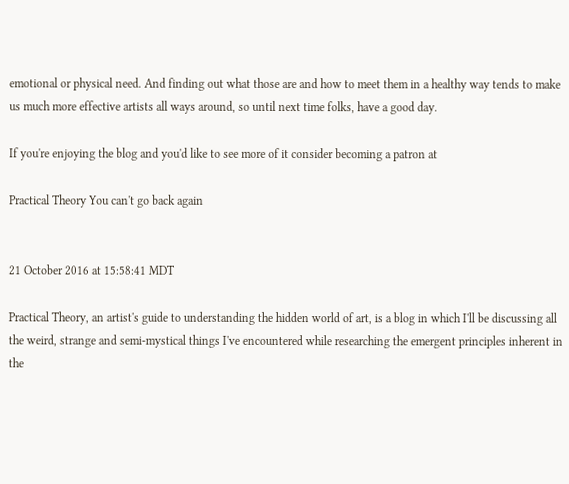emotional or physical need. And finding out what those are and how to meet them in a healthy way tends to make us much more effective artists all ways around, so until next time folks, have a good day.

If you're enjoying the blog and you'd like to see more of it consider becoming a patron at

Practical Theory You can't go back again


21 October 2016 at 15:58:41 MDT

Practical Theory, an artist's guide to understanding the hidden world of art, is a blog in which I'll be discussing all the weird, strange and semi-mystical things I've encountered while researching the emergent principles inherent in the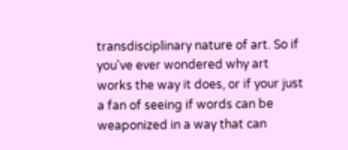transdisciplinary nature of art. So if you've ever wondered why art works the way it does, or if your just a fan of seeing if words can be weaponized in a way that can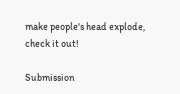make people's head explode, check it out!

Submission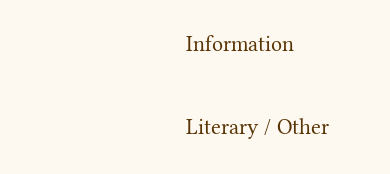Information

Literary / Other